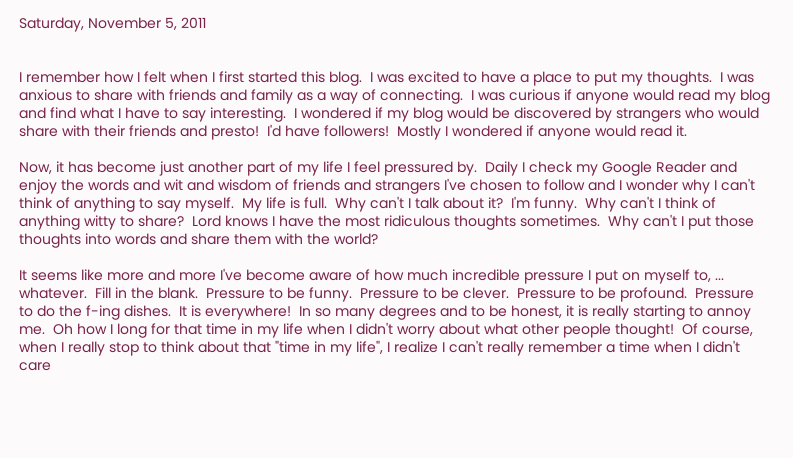Saturday, November 5, 2011


I remember how I felt when I first started this blog.  I was excited to have a place to put my thoughts.  I was anxious to share with friends and family as a way of connecting.  I was curious if anyone would read my blog and find what I have to say interesting.  I wondered if my blog would be discovered by strangers who would share with their friends and presto!  I'd have followers!  Mostly I wondered if anyone would read it.

Now, it has become just another part of my life I feel pressured by.  Daily I check my Google Reader and enjoy the words and wit and wisdom of friends and strangers I've chosen to follow and I wonder why I can't think of anything to say myself.  My life is full.  Why can't I talk about it?  I'm funny.  Why can't I think of anything witty to share?  Lord knows I have the most ridiculous thoughts sometimes.  Why can't I put those thoughts into words and share them with the world?

It seems like more and more I've become aware of how much incredible pressure I put on myself to, ... whatever.  Fill in the blank.  Pressure to be funny.  Pressure to be clever.  Pressure to be profound.  Pressure to do the f-ing dishes.  It is everywhere!  In so many degrees and to be honest, it is really starting to annoy me.  Oh how I long for that time in my life when I didn't worry about what other people thought!  Of course, when I really stop to think about that "time in my life", I realize I can't really remember a time when I didn't care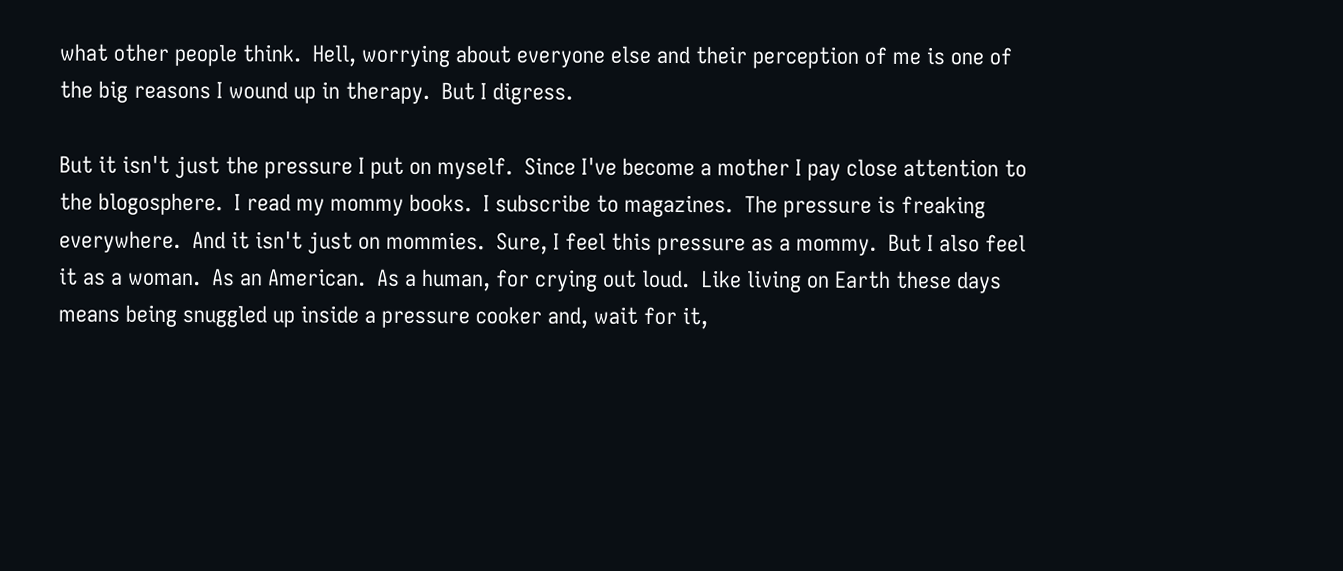what other people think.  Hell, worrying about everyone else and their perception of me is one of the big reasons I wound up in therapy.  But I digress.

But it isn't just the pressure I put on myself.  Since I've become a mother I pay close attention to the blogosphere.  I read my mommy books.  I subscribe to magazines.  The pressure is freaking everywhere.  And it isn't just on mommies.  Sure, I feel this pressure as a mommy.  But I also feel it as a woman.  As an American.  As a human, for crying out loud.  Like living on Earth these days means being snuggled up inside a pressure cooker and, wait for it,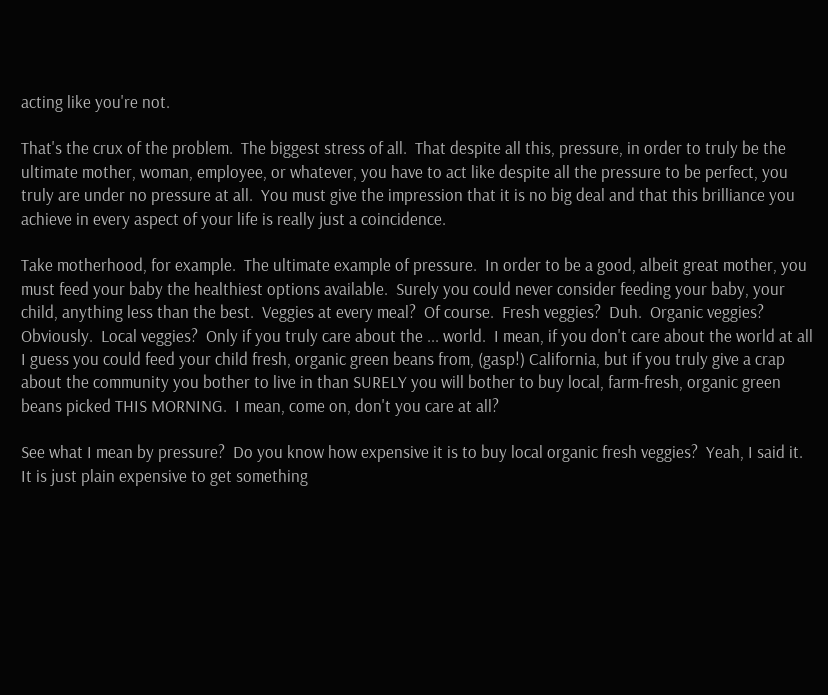acting like you're not.

That's the crux of the problem.  The biggest stress of all.  That despite all this, pressure, in order to truly be the ultimate mother, woman, employee, or whatever, you have to act like despite all the pressure to be perfect, you truly are under no pressure at all.  You must give the impression that it is no big deal and that this brilliance you achieve in every aspect of your life is really just a coincidence.

Take motherhood, for example.  The ultimate example of pressure.  In order to be a good, albeit great mother, you must feed your baby the healthiest options available.  Surely you could never consider feeding your baby, your child, anything less than the best.  Veggies at every meal?  Of course.  Fresh veggies?  Duh.  Organic veggies?  Obviously.  Local veggies?  Only if you truly care about the ... world.  I mean, if you don't care about the world at all I guess you could feed your child fresh, organic green beans from, (gasp!) California, but if you truly give a crap about the community you bother to live in than SURELY you will bother to buy local, farm-fresh, organic green beans picked THIS MORNING.  I mean, come on, don't you care at all?

See what I mean by pressure?  Do you know how expensive it is to buy local organic fresh veggies?  Yeah, I said it.  It is just plain expensive to get something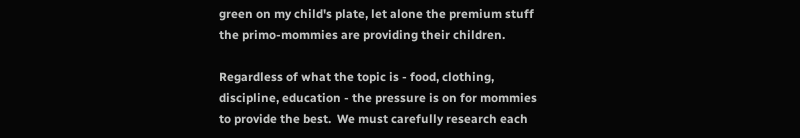green on my child's plate, let alone the premium stuff the primo-mommies are providing their children.

Regardless of what the topic is - food, clothing, discipline, education - the pressure is on for mommies to provide the best.  We must carefully research each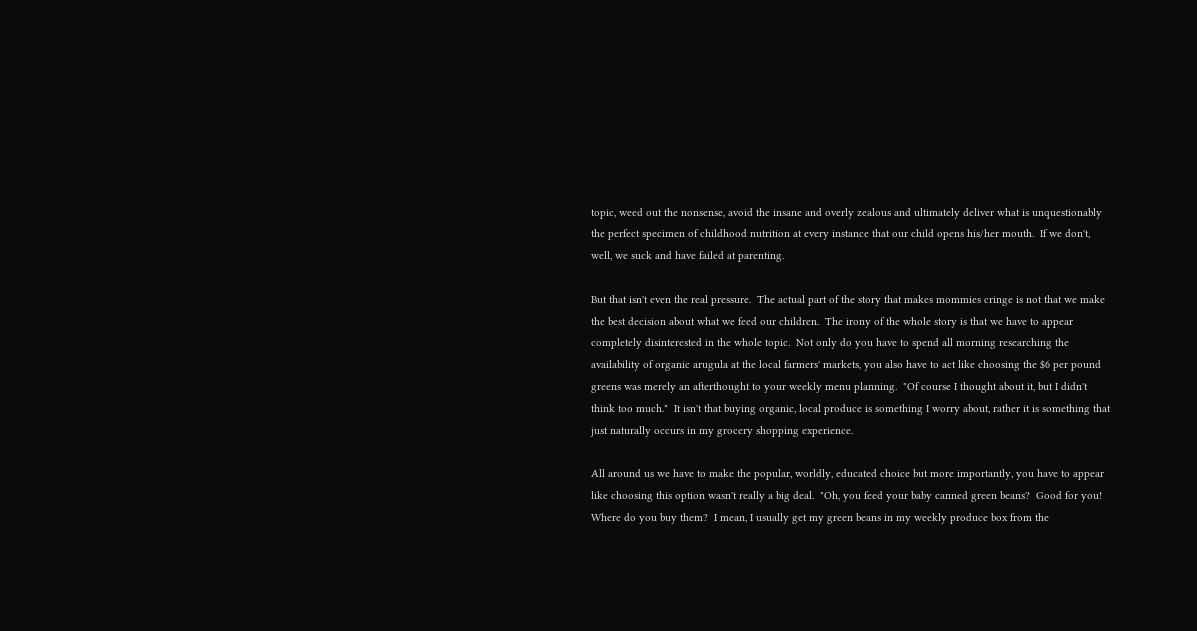topic, weed out the nonsense, avoid the insane and overly zealous and ultimately deliver what is unquestionably the perfect specimen of childhood nutrition at every instance that our child opens his/her mouth.  If we don't, well, we suck and have failed at parenting.

But that isn't even the real pressure.  The actual part of the story that makes mommies cringe is not that we make the best decision about what we feed our children.  The irony of the whole story is that we have to appear completely disinterested in the whole topic.  Not only do you have to spend all morning researching the availability of organic arugula at the local farmers' markets, you also have to act like choosing the $6 per pound greens was merely an afterthought to your weekly menu planning.  "Of course I thought about it, but I didn't think too much."  It isn't that buying organic, local produce is something I worry about, rather it is something that just naturally occurs in my grocery shopping experience.

All around us we have to make the popular, worldly, educated choice but more importantly, you have to appear like choosing this option wasn't really a big deal.  "Oh, you feed your baby canned green beans?  Good for you!  Where do you buy them?  I mean, I usually get my green beans in my weekly produce box from the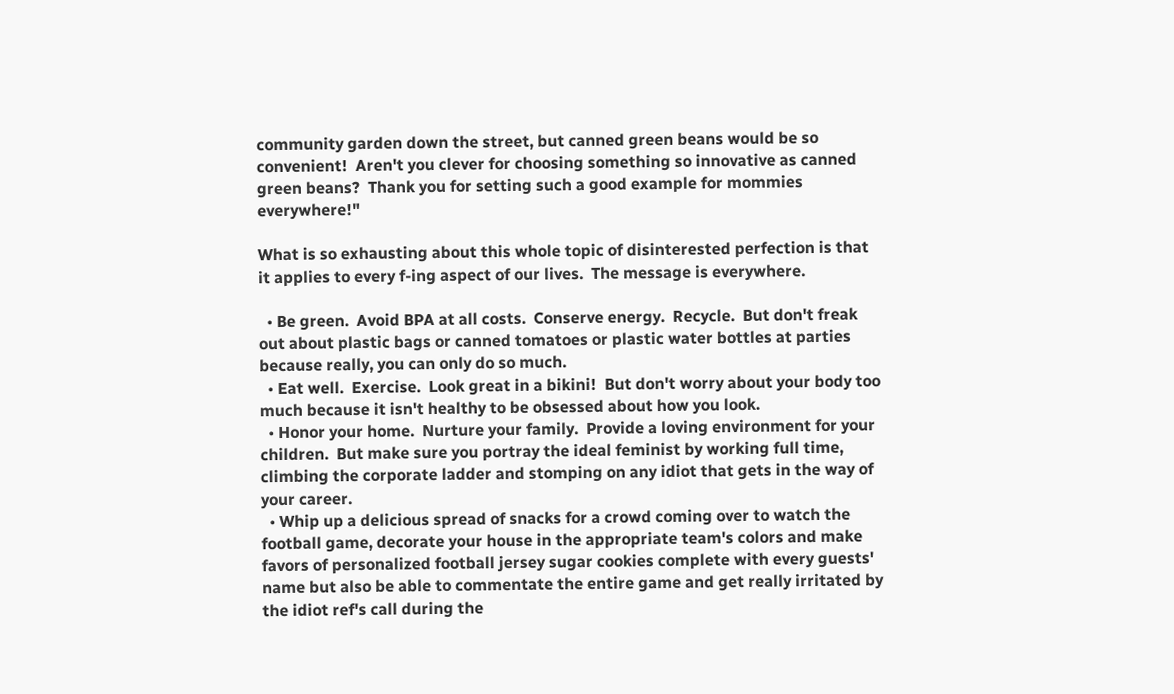community garden down the street, but canned green beans would be so convenient!  Aren't you clever for choosing something so innovative as canned green beans?  Thank you for setting such a good example for mommies everywhere!"

What is so exhausting about this whole topic of disinterested perfection is that it applies to every f-ing aspect of our lives.  The message is everywhere.

  • Be green.  Avoid BPA at all costs.  Conserve energy.  Recycle.  But don't freak out about plastic bags or canned tomatoes or plastic water bottles at parties because really, you can only do so much.
  • Eat well.  Exercise.  Look great in a bikini!  But don't worry about your body too much because it isn't healthy to be obsessed about how you look.
  • Honor your home.  Nurture your family.  Provide a loving environment for your children.  But make sure you portray the ideal feminist by working full time, climbing the corporate ladder and stomping on any idiot that gets in the way of your career.
  • Whip up a delicious spread of snacks for a crowd coming over to watch the football game, decorate your house in the appropriate team's colors and make favors of personalized football jersey sugar cookies complete with every guests' name but also be able to commentate the entire game and get really irritated by the idiot ref's call during the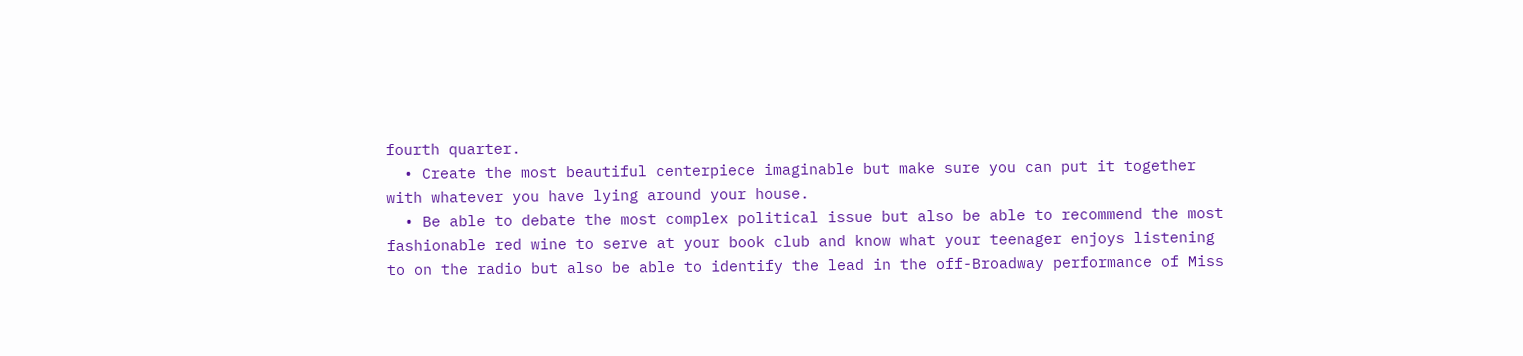fourth quarter.
  • Create the most beautiful centerpiece imaginable but make sure you can put it together with whatever you have lying around your house.
  • Be able to debate the most complex political issue but also be able to recommend the most fashionable red wine to serve at your book club and know what your teenager enjoys listening to on the radio but also be able to identify the lead in the off-Broadway performance of Miss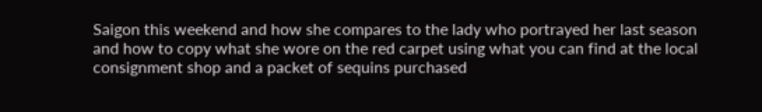Saigon this weekend and how she compares to the lady who portrayed her last season and how to copy what she wore on the red carpet using what you can find at the local consignment shop and a packet of sequins purchased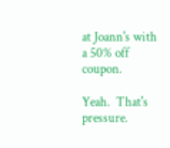at Joann's with a 50% off coupon.

Yeah.  That's pressure.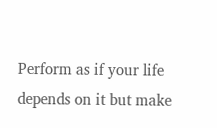Perform as if your life depends on it but make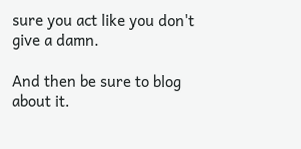sure you act like you don't give a damn.

And then be sure to blog about it.